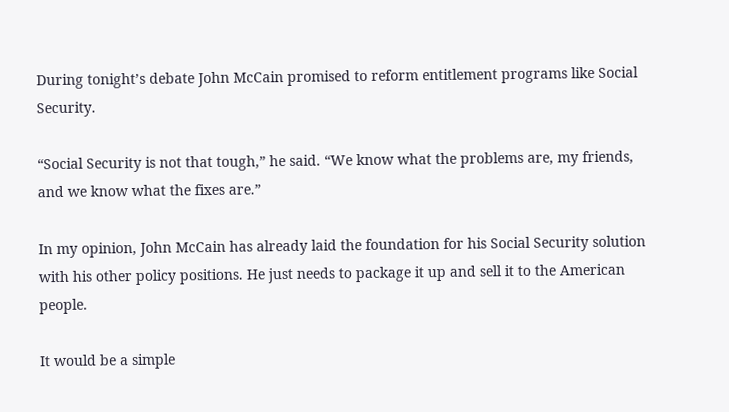During tonight’s debate John McCain promised to reform entitlement programs like Social Security.

“Social Security is not that tough,” he said. “We know what the problems are, my friends, and we know what the fixes are.”

In my opinion, John McCain has already laid the foundation for his Social Security solution with his other policy positions. He just needs to package it up and sell it to the American people.

It would be a simple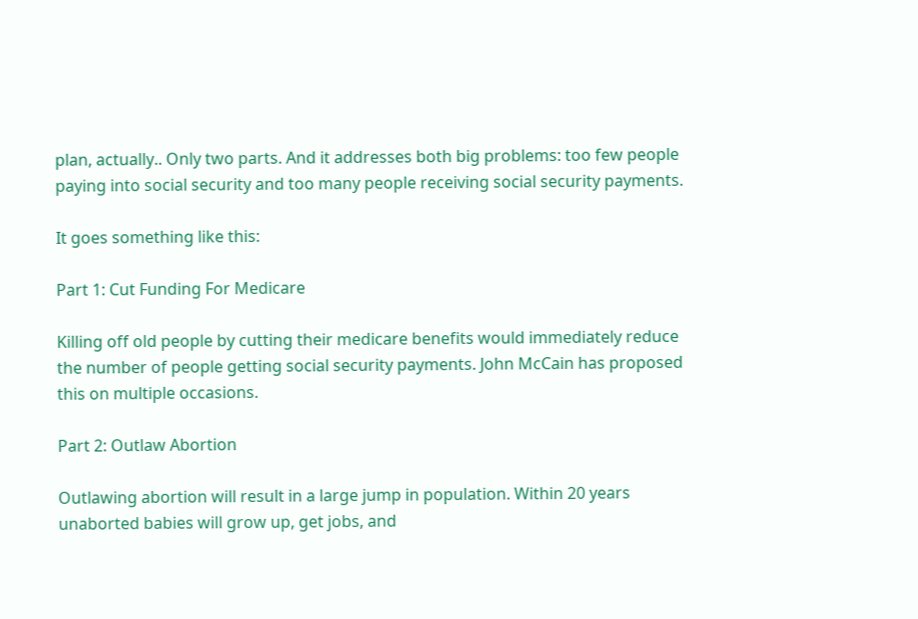plan, actually.. Only two parts. And it addresses both big problems: too few people paying into social security and too many people receiving social security payments.

It goes something like this:

Part 1: Cut Funding For Medicare

Killing off old people by cutting their medicare benefits would immediately reduce the number of people getting social security payments. John McCain has proposed this on multiple occasions.

Part 2: Outlaw Abortion

Outlawing abortion will result in a large jump in population. Within 20 years unaborted babies will grow up, get jobs, and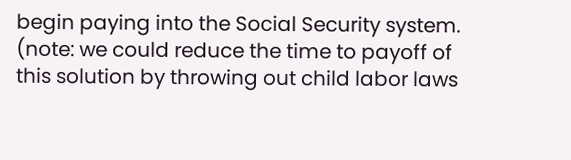begin paying into the Social Security system. (note: we could reduce the time to payoff of this solution by throwing out child labor laws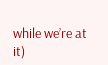while we’re at it)